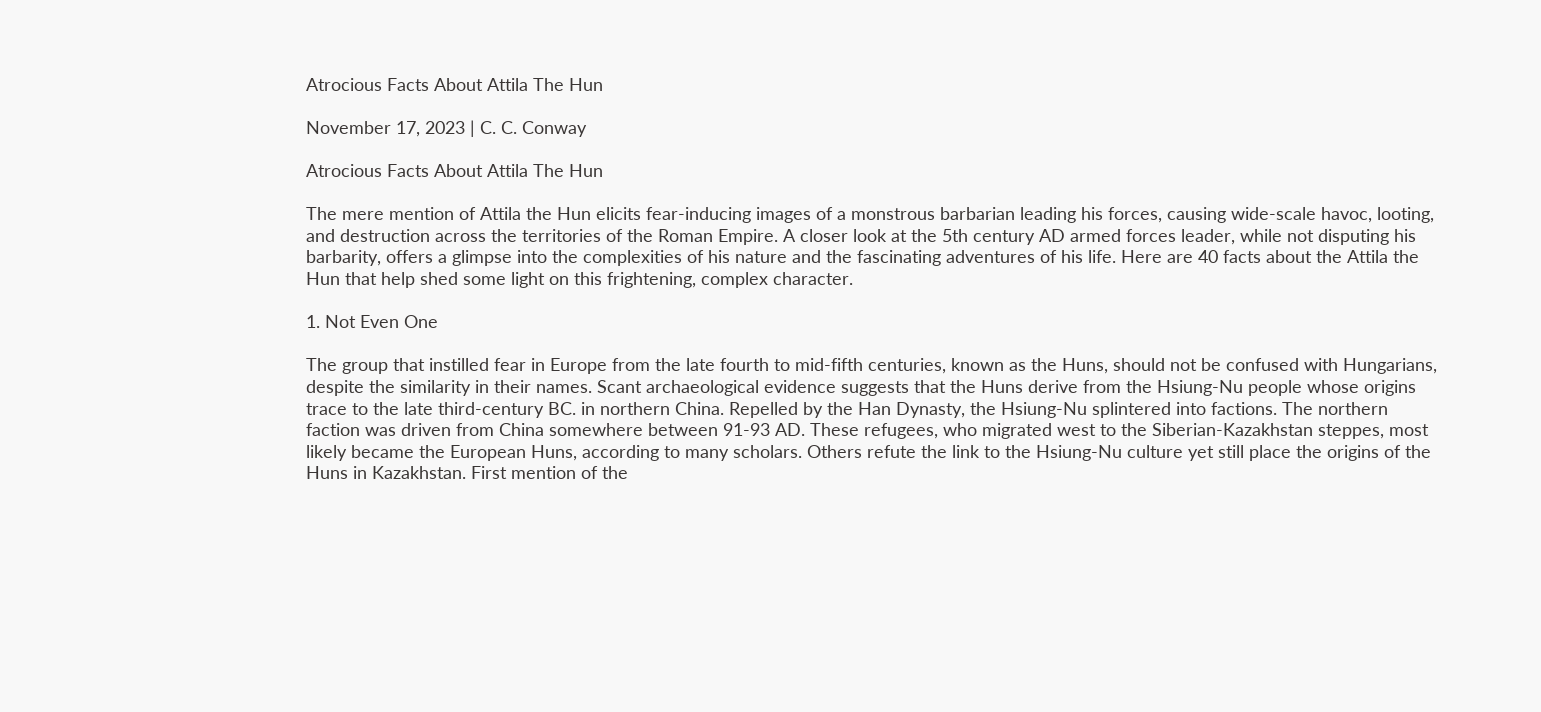Atrocious Facts About Attila The Hun

November 17, 2023 | C. C. Conway

Atrocious Facts About Attila The Hun

The mere mention of Attila the Hun elicits fear-inducing images of a monstrous barbarian leading his forces, causing wide-scale havoc, looting, and destruction across the territories of the Roman Empire. A closer look at the 5th century AD armed forces leader, while not disputing his barbarity, offers a glimpse into the complexities of his nature and the fascinating adventures of his life. Here are 40 facts about the Attila the Hun that help shed some light on this frightening, complex character.

1. Not Even One

The group that instilled fear in Europe from the late fourth to mid-fifth centuries, known as the Huns, should not be confused with Hungarians, despite the similarity in their names. Scant archaeological evidence suggests that the Huns derive from the Hsiung-Nu people whose origins trace to the late third-century BC. in northern China. Repelled by the Han Dynasty, the Hsiung-Nu splintered into factions. The northern faction was driven from China somewhere between 91-93 AD. These refugees, who migrated west to the Siberian-Kazakhstan steppes, most likely became the European Huns, according to many scholars. Others refute the link to the Hsiung-Nu culture yet still place the origins of the Huns in Kazakhstan. First mention of the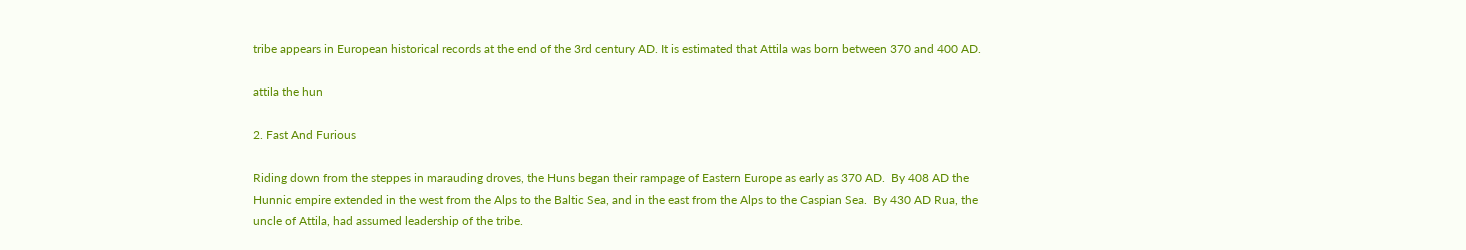tribe appears in European historical records at the end of the 3rd century AD. It is estimated that Attila was born between 370 and 400 AD.

attila the hun

2. Fast And Furious

Riding down from the steppes in marauding droves, the Huns began their rampage of Eastern Europe as early as 370 AD.  By 408 AD the Hunnic empire extended in the west from the Alps to the Baltic Sea, and in the east from the Alps to the Caspian Sea.  By 430 AD Rua, the uncle of Attila, had assumed leadership of the tribe.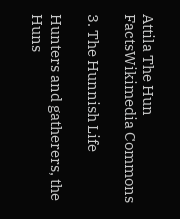Attila The Hun FactsWikimedia Commons

3. The Hunnish Life

Hunters and gatherers, the Huns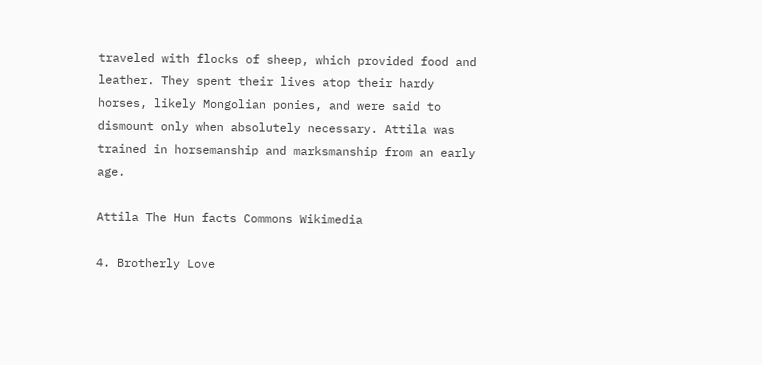traveled with flocks of sheep, which provided food and leather. They spent their lives atop their hardy horses, likely Mongolian ponies, and were said to dismount only when absolutely necessary. Attila was trained in horsemanship and marksmanship from an early age.

Attila The Hun facts Commons Wikimedia

4. Brotherly Love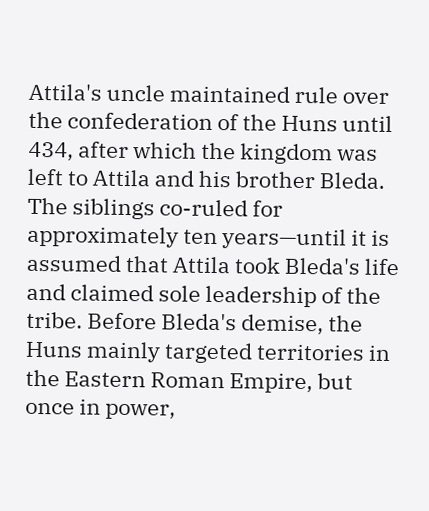Attila's uncle maintained rule over the confederation of the Huns until 434, after which the kingdom was left to Attila and his brother Bleda. The siblings co-ruled for approximately ten years—until it is assumed that Attila took Bleda's life and claimed sole leadership of the tribe. Before Bleda's demise, the Huns mainly targeted territories in the Eastern Roman Empire, but once in power,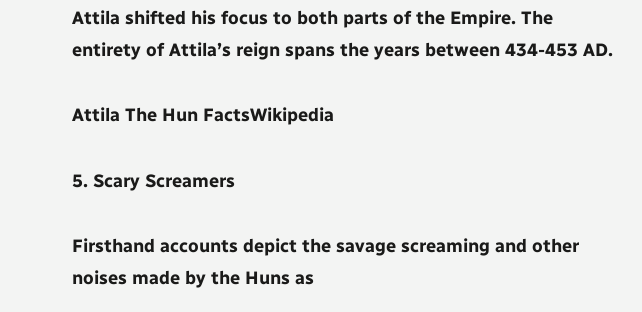Attila shifted his focus to both parts of the Empire. The entirety of Attila’s reign spans the years between 434-453 AD.

Attila The Hun FactsWikipedia

5. Scary Screamers

Firsthand accounts depict the savage screaming and other noises made by the Huns as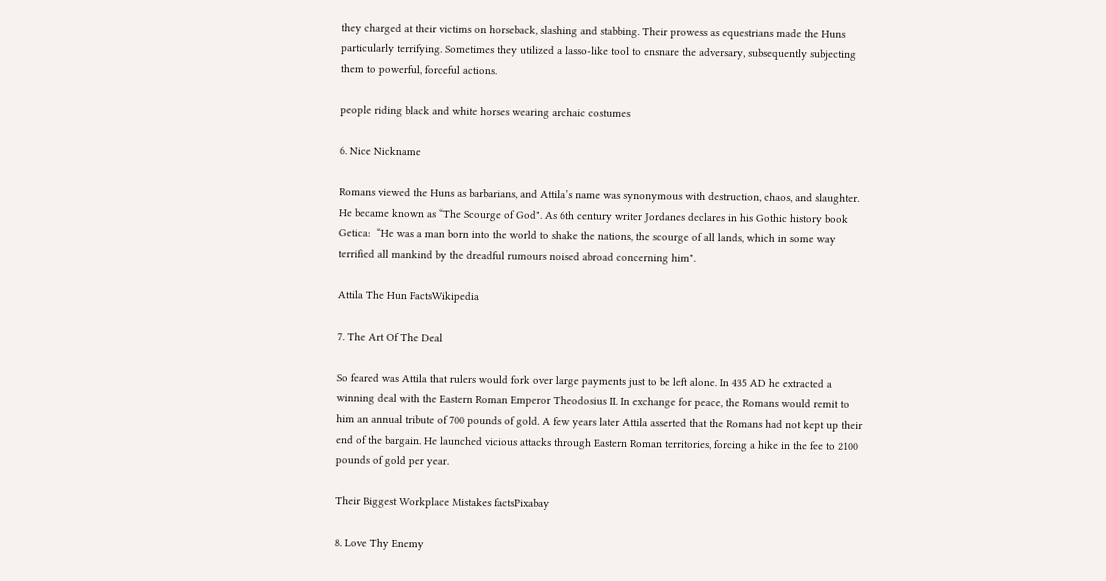they charged at their victims on horseback, slashing and stabbing. Their prowess as equestrians made the Huns particularly terrifying. Sometimes they utilized a lasso-like tool to ensnare the adversary, subsequently subjecting them to powerful, forceful actions.

people riding black and white horses wearing archaic costumes

6. Nice Nickname

Romans viewed the Huns as barbarians, and Attila’s name was synonymous with destruction, chaos, and slaughter. He became known as “The Scourge of God". As 6th century writer Jordanes declares in his Gothic history book Getica:  “He was a man born into the world to shake the nations, the scourge of all lands, which in some way terrified all mankind by the dreadful rumours noised abroad concerning him".

Attila The Hun FactsWikipedia

7. The Art Of The Deal

So feared was Attila that rulers would fork over large payments just to be left alone. In 435 AD he extracted a winning deal with the Eastern Roman Emperor Theodosius II. In exchange for peace, the Romans would remit to him an annual tribute of 700 pounds of gold. A few years later Attila asserted that the Romans had not kept up their end of the bargain. He launched vicious attacks through Eastern Roman territories, forcing a hike in the fee to 2100 pounds of gold per year.

Their Biggest Workplace Mistakes factsPixabay

8. Love Thy Enemy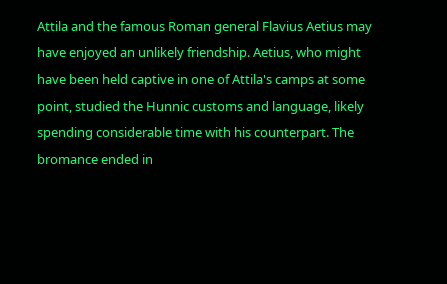Attila and the famous Roman general Flavius Aetius may have enjoyed an unlikely friendship. Aetius, who might have been held captive in one of Attila's camps at some point, studied the Hunnic customs and language, likely spending considerable time with his counterpart. The bromance ended in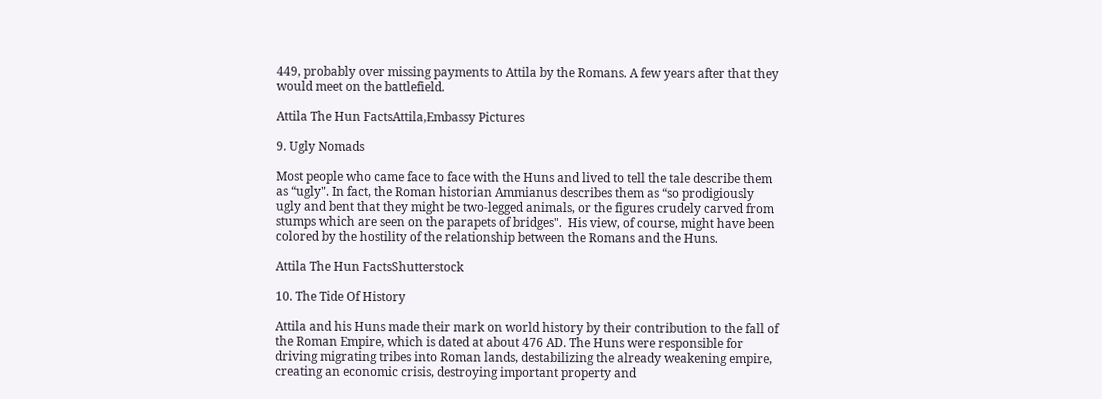449, probably over missing payments to Attila by the Romans. A few years after that they would meet on the battlefield.

Attila The Hun FactsAttila,Embassy Pictures

9. Ugly Nomads

Most people who came face to face with the Huns and lived to tell the tale describe them as “ugly". In fact, the Roman historian Ammianus describes them as “so prodigiously ugly and bent that they might be two-legged animals, or the figures crudely carved from stumps which are seen on the parapets of bridges".  His view, of course, might have been colored by the hostility of the relationship between the Romans and the Huns.

Attila The Hun FactsShutterstock

10. The Tide Of History

Attila and his Huns made their mark on world history by their contribution to the fall of the Roman Empire, which is dated at about 476 AD. The Huns were responsible for driving migrating tribes into Roman lands, destabilizing the already weakening empire, creating an economic crisis, destroying important property and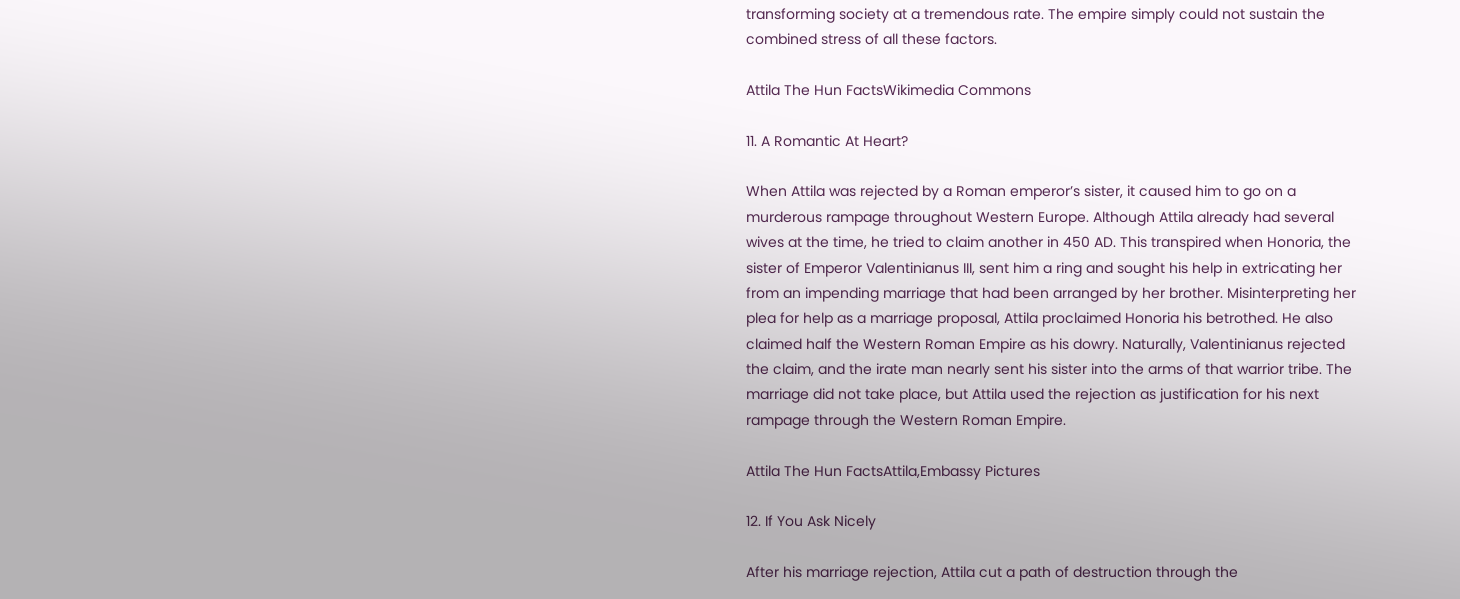transforming society at a tremendous rate. The empire simply could not sustain the combined stress of all these factors.

Attila The Hun FactsWikimedia Commons

11. A Romantic At Heart?

When Attila was rejected by a Roman emperor’s sister, it caused him to go on a murderous rampage throughout Western Europe. Although Attila already had several wives at the time, he tried to claim another in 450 AD. This transpired when Honoria, the sister of Emperor Valentinianus III, sent him a ring and sought his help in extricating her from an impending marriage that had been arranged by her brother. Misinterpreting her plea for help as a marriage proposal, Attila proclaimed Honoria his betrothed. He also claimed half the Western Roman Empire as his dowry. Naturally, Valentinianus rejected the claim, and the irate man nearly sent his sister into the arms of that warrior tribe. The marriage did not take place, but Attila used the rejection as justification for his next rampage through the Western Roman Empire.

Attila The Hun FactsAttila,Embassy Pictures

12. If You Ask Nicely

After his marriage rejection, Attila cut a path of destruction through the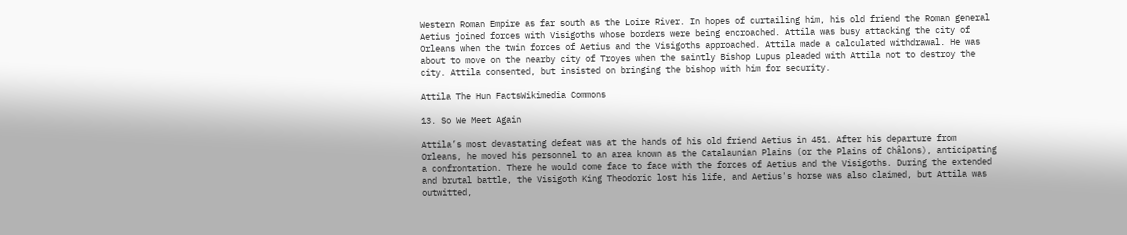Western Roman Empire as far south as the Loire River. In hopes of curtailing him, his old friend the Roman general Aetius joined forces with Visigoths whose borders were being encroached. Attila was busy attacking the city of Orleans when the twin forces of Aetius and the Visigoths approached. Attila made a calculated withdrawal. He was about to move on the nearby city of Troyes when the saintly Bishop Lupus pleaded with Attila not to destroy the city. Attila consented, but insisted on bringing the bishop with him for security.

Attila The Hun FactsWikimedia Commons

13. So We Meet Again

Attila’s most devastating defeat was at the hands of his old friend Aetius in 451. After his departure from Orleans, he moved his personnel to an area known as the Catalaunian Plains (or the Plains of Châlons), anticipating a confrontation. There he would come face to face with the forces of Aetius and the Visigoths. During the extended and brutal battle, the Visigoth King Theodoric lost his life, and Aetius's horse was also claimed, but Attila was outwitted,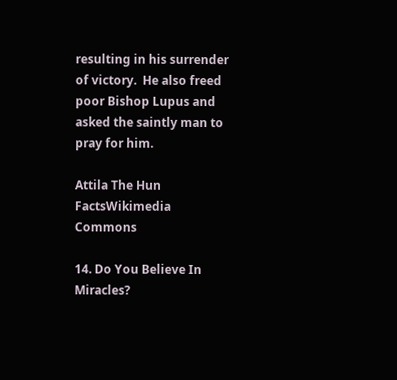resulting in his surrender of victory.  He also freed poor Bishop Lupus and asked the saintly man to pray for him.

Attila The Hun FactsWikimedia Commons

14. Do You Believe In Miracles?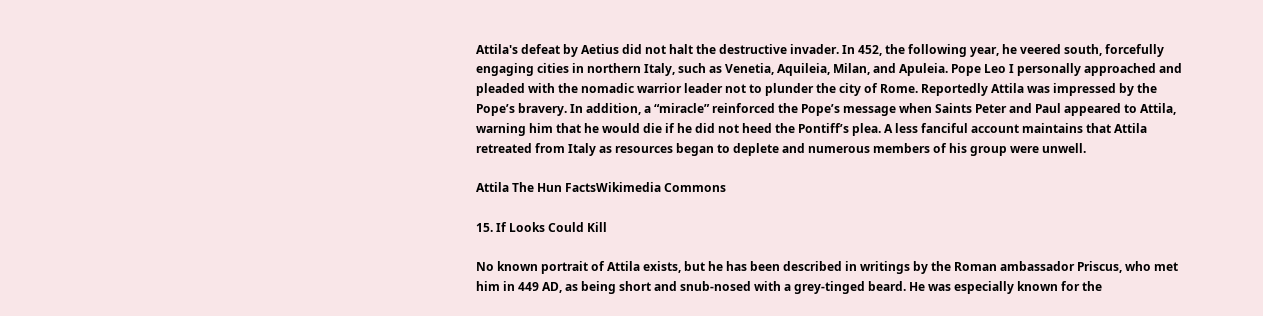Attila's defeat by Aetius did not halt the destructive invader. In 452, the following year, he veered south, forcefully engaging cities in northern Italy, such as Venetia, Aquileia, Milan, and Apuleia. Pope Leo I personally approached and pleaded with the nomadic warrior leader not to plunder the city of Rome. Reportedly Attila was impressed by the Pope’s bravery. In addition, a “miracle” reinforced the Pope’s message when Saints Peter and Paul appeared to Attila, warning him that he would die if he did not heed the Pontiff’s plea. A less fanciful account maintains that Attila retreated from Italy as resources began to deplete and numerous members of his group were unwell.

Attila The Hun FactsWikimedia Commons

15. If Looks Could Kill

No known portrait of Attila exists, but he has been described in writings by the Roman ambassador Priscus, who met him in 449 AD, as being short and snub-nosed with a grey-tinged beard. He was especially known for the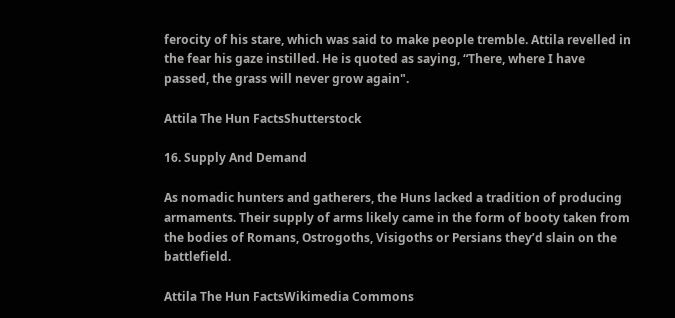ferocity of his stare, which was said to make people tremble. Attila revelled in the fear his gaze instilled. He is quoted as saying, “There, where I have passed, the grass will never grow again".

Attila The Hun FactsShutterstock

16. Supply And Demand

As nomadic hunters and gatherers, the Huns lacked a tradition of producing armaments. Their supply of arms likely came in the form of booty taken from the bodies of Romans, Ostrogoths, Visigoths or Persians they’d slain on the battlefield.

Attila The Hun FactsWikimedia Commons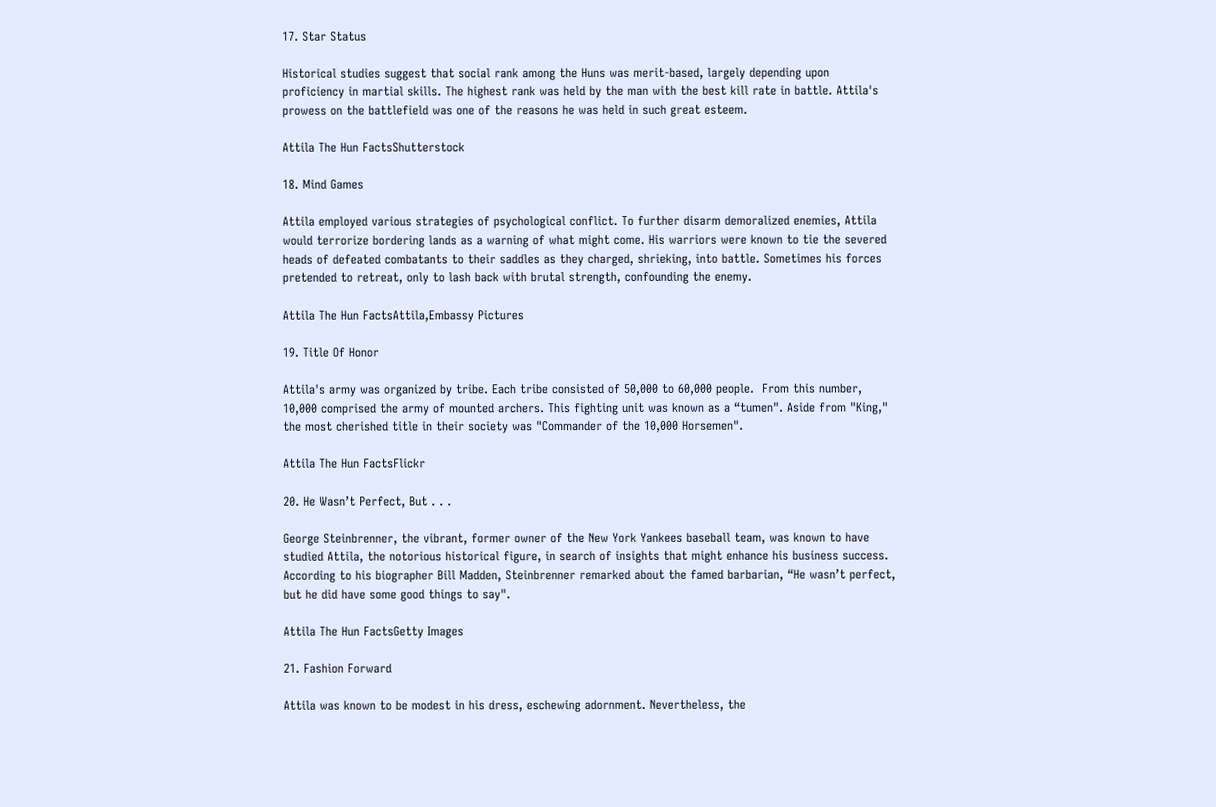17. Star Status

Historical studies suggest that social rank among the Huns was merit-based, largely depending upon proficiency in martial skills. The highest rank was held by the man with the best kill rate in battle. Attila's prowess on the battlefield was one of the reasons he was held in such great esteem.

Attila The Hun FactsShutterstock

18. Mind Games

Attila employed various strategies of psychological conflict. To further disarm demoralized enemies, Attila would terrorize bordering lands as a warning of what might come. His warriors were known to tie the severed heads of defeated combatants to their saddles as they charged, shrieking, into battle. Sometimes his forces pretended to retreat, only to lash back with brutal strength, confounding the enemy.

Attila The Hun FactsAttila,Embassy Pictures

19. Title Of Honor

Attila's army was organized by tribe. Each tribe consisted of 50,000 to 60,000 people.  From this number, 10,000 comprised the army of mounted archers. This fighting unit was known as a “tumen". Aside from "King," the most cherished title in their society was "Commander of the 10,000 Horsemen".

Attila The Hun FactsFlickr

20. He Wasn’t Perfect, But . . .

George Steinbrenner, the vibrant, former owner of the New York Yankees baseball team, was known to have studied Attila, the notorious historical figure, in search of insights that might enhance his business success. According to his biographer Bill Madden, Steinbrenner remarked about the famed barbarian, “He wasn’t perfect, but he did have some good things to say".

Attila The Hun FactsGetty Images

21. Fashion Forward

Attila was known to be modest in his dress, eschewing adornment. Nevertheless, the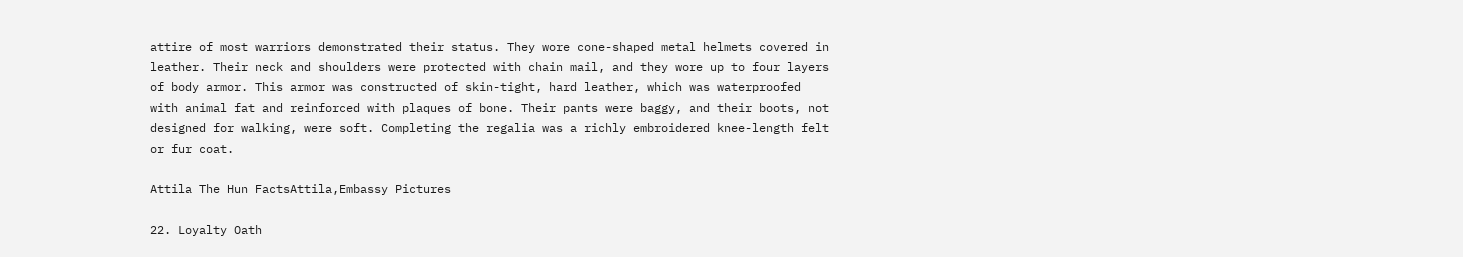attire of most warriors demonstrated their status. They wore cone-shaped metal helmets covered in leather. Their neck and shoulders were protected with chain mail, and they wore up to four layers of body armor. This armor was constructed of skin-tight, hard leather, which was waterproofed with animal fat and reinforced with plaques of bone. Their pants were baggy, and their boots, not designed for walking, were soft. Completing the regalia was a richly embroidered knee-length felt or fur coat.

Attila The Hun FactsAttila,Embassy Pictures

22. Loyalty Oath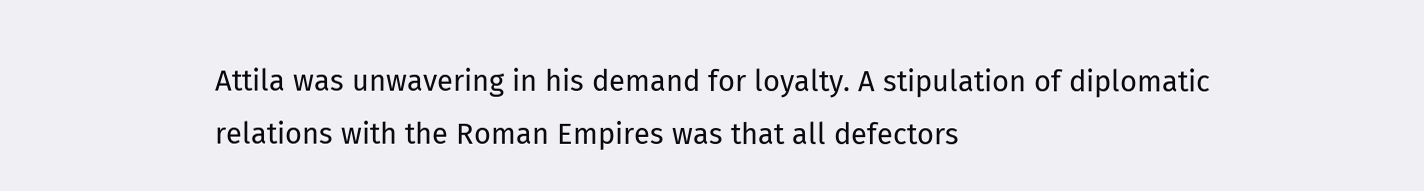Attila was unwavering in his demand for loyalty. A stipulation of diplomatic relations with the Roman Empires was that all defectors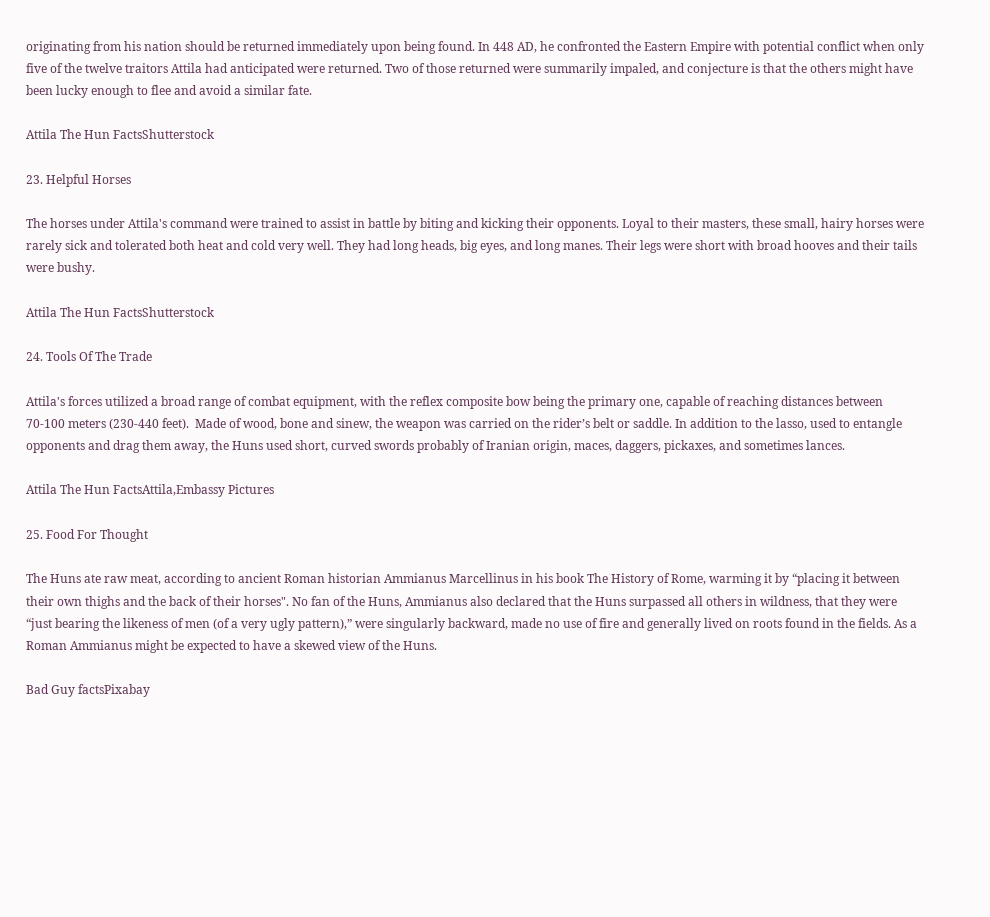originating from his nation should be returned immediately upon being found. In 448 AD, he confronted the Eastern Empire with potential conflict when only five of the twelve traitors Attila had anticipated were returned. Two of those returned were summarily impaled, and conjecture is that the others might have been lucky enough to flee and avoid a similar fate.

Attila The Hun FactsShutterstock

23. Helpful Horses

The horses under Attila's command were trained to assist in battle by biting and kicking their opponents. Loyal to their masters, these small, hairy horses were rarely sick and tolerated both heat and cold very well. They had long heads, big eyes, and long manes. Their legs were short with broad hooves and their tails were bushy.

Attila The Hun FactsShutterstock

24. Tools Of The Trade

Attila's forces utilized a broad range of combat equipment, with the reflex composite bow being the primary one, capable of reaching distances between 70-100 meters (230-440 feet).  Made of wood, bone and sinew, the weapon was carried on the rider’s belt or saddle. In addition to the lasso, used to entangle opponents and drag them away, the Huns used short, curved swords probably of Iranian origin, maces, daggers, pickaxes, and sometimes lances.

Attila The Hun FactsAttila,Embassy Pictures

25. Food For Thought

The Huns ate raw meat, according to ancient Roman historian Ammianus Marcellinus in his book The History of Rome, warming it by “placing it between their own thighs and the back of their horses". No fan of the Huns, Ammianus also declared that the Huns surpassed all others in wildness, that they were “just bearing the likeness of men (of a very ugly pattern),” were singularly backward, made no use of fire and generally lived on roots found in the fields. As a Roman Ammianus might be expected to have a skewed view of the Huns.

Bad Guy factsPixabay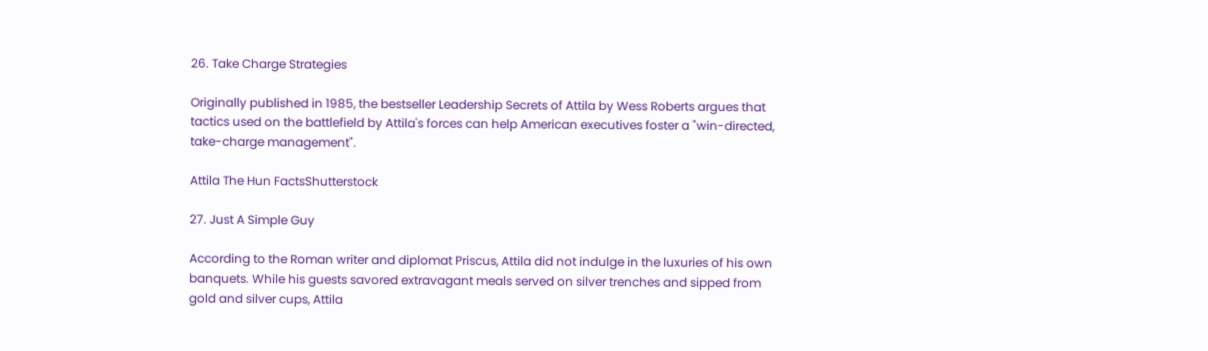26. Take Charge Strategies

Originally published in 1985, the bestseller Leadership Secrets of Attila by Wess Roberts argues that tactics used on the battlefield by Attila's forces can help American executives foster a "win-directed, take-charge management".

Attila The Hun FactsShutterstock

27. Just A Simple Guy

According to the Roman writer and diplomat Priscus, Attila did not indulge in the luxuries of his own banquets. While his guests savored extravagant meals served on silver trenches and sipped from gold and silver cups, Attila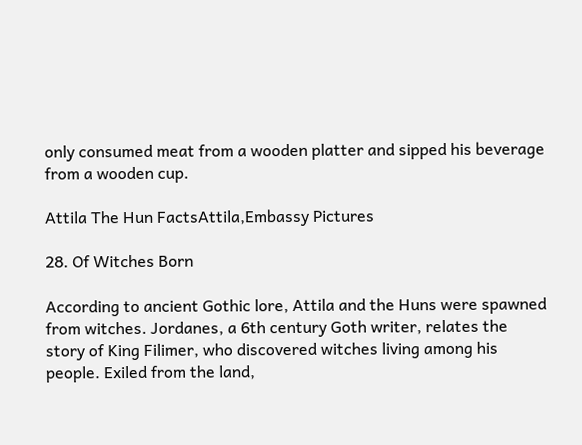only consumed meat from a wooden platter and sipped his beverage from a wooden cup.

Attila The Hun FactsAttila,Embassy Pictures

28. Of Witches Born

According to ancient Gothic lore, Attila and the Huns were spawned from witches. Jordanes, a 6th century Goth writer, relates the story of King Filimer, who discovered witches living among his people. Exiled from the land,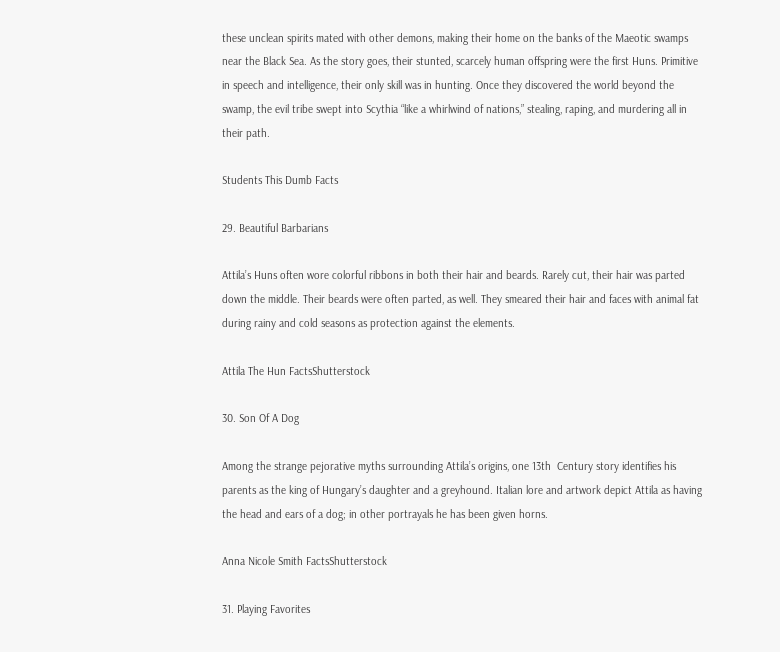these unclean spirits mated with other demons, making their home on the banks of the Maeotic swamps near the Black Sea. As the story goes, their stunted, scarcely human offspring were the first Huns. Primitive in speech and intelligence, their only skill was in hunting. Once they discovered the world beyond the swamp, the evil tribe swept into Scythia “like a whirlwind of nations,” stealing, raping, and murdering all in their path.

Students This Dumb Facts

29. Beautiful Barbarians

Attila’s Huns often wore colorful ribbons in both their hair and beards. Rarely cut, their hair was parted down the middle. Their beards were often parted, as well. They smeared their hair and faces with animal fat during rainy and cold seasons as protection against the elements.

Attila The Hun FactsShutterstock

30. Son Of A Dog

Among the strange pejorative myths surrounding Attila’s origins, one 13th  Century story identifies his parents as the king of Hungary’s daughter and a greyhound. Italian lore and artwork depict Attila as having the head and ears of a dog; in other portrayals he has been given horns.

Anna Nicole Smith FactsShutterstock

31. Playing Favorites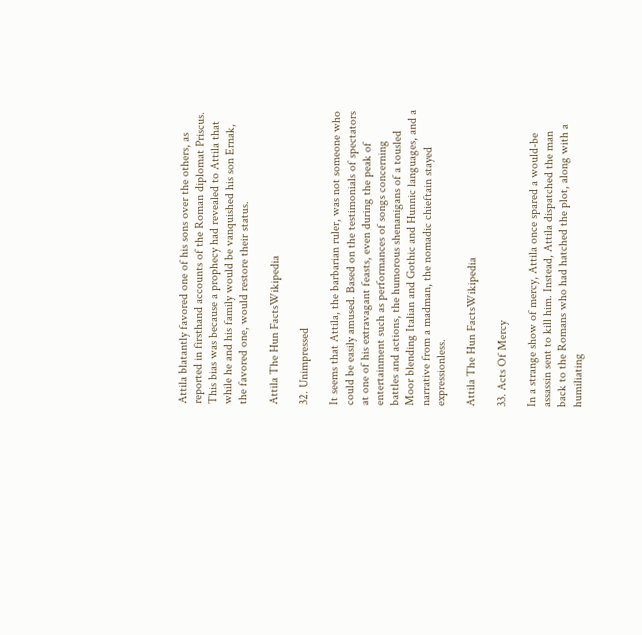Attila blatantly favored one of his sons over the others, as reported in firsthand accounts of the Roman diplomat Priscus. This bias was because a prophecy had revealed to Attila that while he and his family would be vanquished his son Ernak, the favored one, would restore their status.

Attila The Hun FactsWikipedia

32. Unimpressed

It seems that Attila, the barbarian ruler, was not someone who could be easily amused. Based on the testimonials of spectators at one of his extravagant feasts, even during the peak of entertainment such as performances of songs concerning battles and actions, the humorous shenanigans of a tousled Moor blending Italian and Gothic and Hunnic languages, and a narrative from a madman, the nomadic chieftain stayed expressionless.

Attila The Hun FactsWikipedia

33. Acts Of Mercy

In a strange show of mercy, Attila once spared a would-be assassin sent to kill him. Instead, Attila dispatched the man back to the Romans who had hatched the plot, along with a humiliating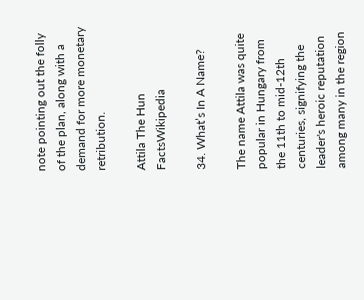note pointing out the folly of the plan, along with a demand for more monetary retribution.

Attila The Hun FactsWikipedia

34. What’s In A Name?

The name Attila was quite popular in Hungary from the 11th to mid-12th centuries, signifying the leader's heroic reputation among many in the region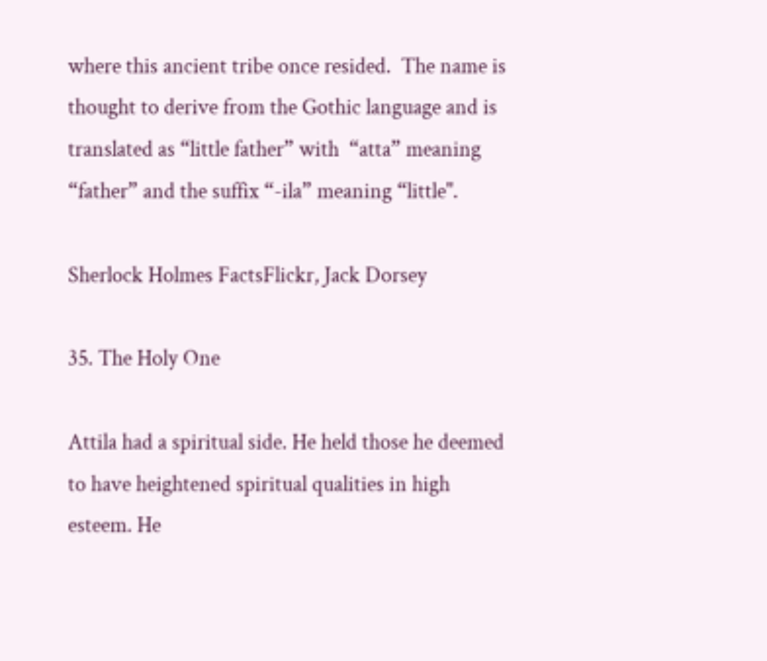where this ancient tribe once resided.  The name is thought to derive from the Gothic language and is translated as “little father” with  “atta” meaning “father” and the suffix “-ila” meaning “little".

Sherlock Holmes FactsFlickr, Jack Dorsey

35. The Holy One

Attila had a spiritual side. He held those he deemed to have heightened spiritual qualities in high esteem. He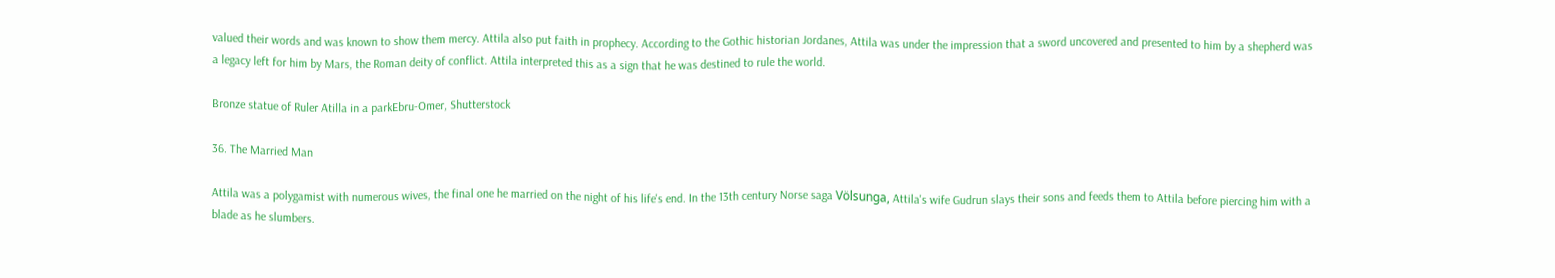valued their words and was known to show them mercy. Attila also put faith in prophecy. According to the Gothic historian Jordanes, Attila was under the impression that a sword uncovered and presented to him by a shepherd was a legacy left for him by Mars, the Roman deity of conflict. Attila interpreted this as a sign that he was destined to rule the world.

Bronze statue of Ruler Atilla in a parkEbru-Omer, Shutterstock

36. The Married Man

Attila was a polygamist with numerous wives, the final one he married on the night of his life's end. In the 13th century Norse saga Völsunga, Attila's wife Gudrun slays their sons and feeds them to Attila before piercing him with a blade as he slumbers.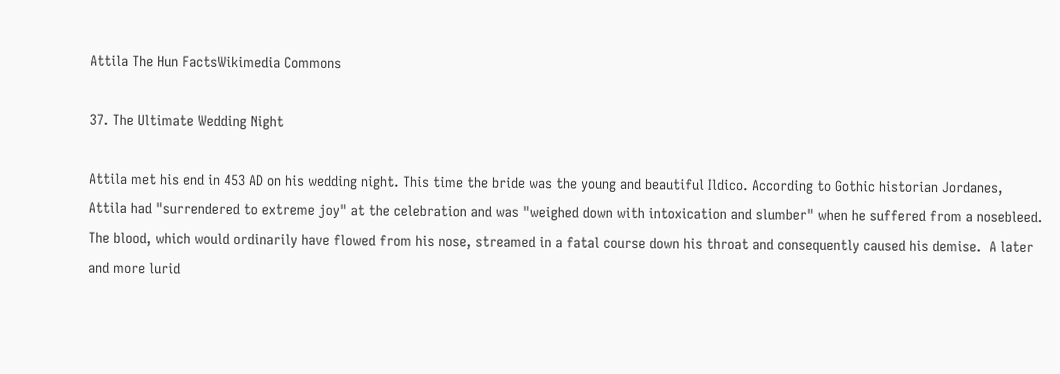Attila The Hun FactsWikimedia Commons

37. The Ultimate Wedding Night

Attila met his end in 453 AD on his wedding night. This time the bride was the young and beautiful Ildico. According to Gothic historian Jordanes, Attila had "surrendered to extreme joy" at the celebration and was "weighed down with intoxication and slumber" when he suffered from a nosebleed. The blood, which would ordinarily have flowed from his nose, streamed in a fatal course down his throat and consequently caused his demise.  A later and more lurid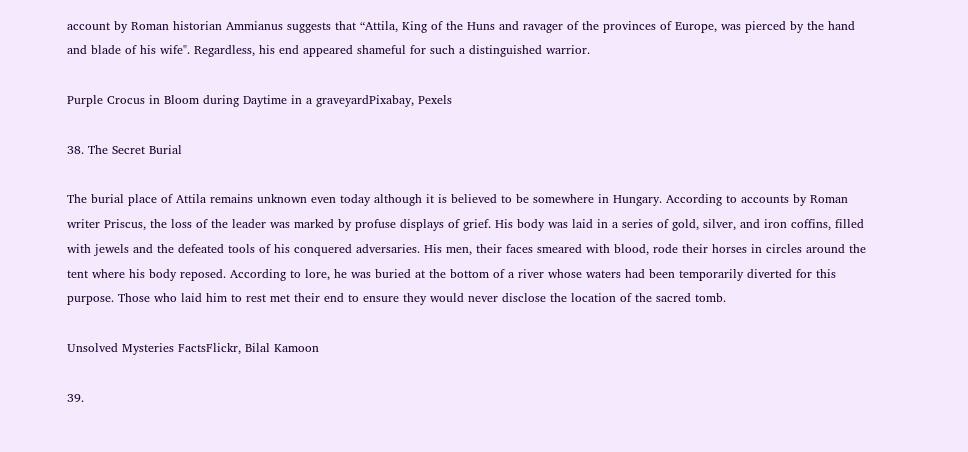account by Roman historian Ammianus suggests that “Attila, King of the Huns and ravager of the provinces of Europe, was pierced by the hand and blade of his wife". Regardless, his end appeared shameful for such a distinguished warrior.

Purple Crocus in Bloom during Daytime in a graveyardPixabay, Pexels

38. The Secret Burial

The burial place of Attila remains unknown even today although it is believed to be somewhere in Hungary. According to accounts by Roman writer Priscus, the loss of the leader was marked by profuse displays of grief. His body was laid in a series of gold, silver, and iron coffins, filled with jewels and the defeated tools of his conquered adversaries. His men, their faces smeared with blood, rode their horses in circles around the tent where his body reposed. According to lore, he was buried at the bottom of a river whose waters had been temporarily diverted for this purpose. Those who laid him to rest met their end to ensure they would never disclose the location of the sacred tomb.

Unsolved Mysteries FactsFlickr, Bilal Kamoon

39.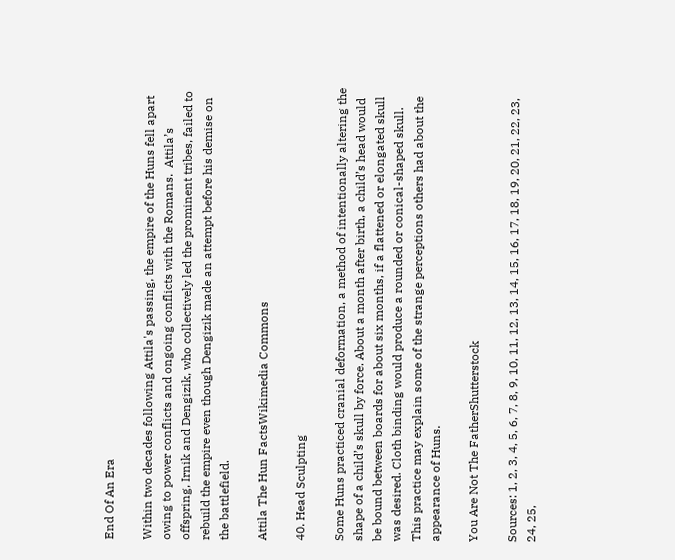End Of An Era

Within two decades following Attila's passing, the empire of the Huns fell apart owing to power conflicts and ongoing conflicts with the Romans.  Attila’s offspring, Irnik and Dengizik, who collectively led the prominent tribes, failed to rebuild the empire even though Dengizik made an attempt before his demise on the battlefield.

Attila The Hun FactsWikimedia Commons

40. Head Sculpting

Some Huns practiced cranial deformation, a method of intentionally altering the shape of a child’s skull by force. About a month after birth, a child’s head would be bound between boards for about six months, if a flattened or elongated skull was desired. Cloth binding would produce a rounded or conical-shaped skull. This practice may explain some of the strange perceptions others had about the appearance of Huns.

You Are Not The FatherShutterstock

Sources: 1, 2, 3, 4, 5, 6, 7, 8, 9, 10, 11, 12, 13, 14, 15, 16, 17, 18, 19, 20, 21, 22, 23, 24, 25,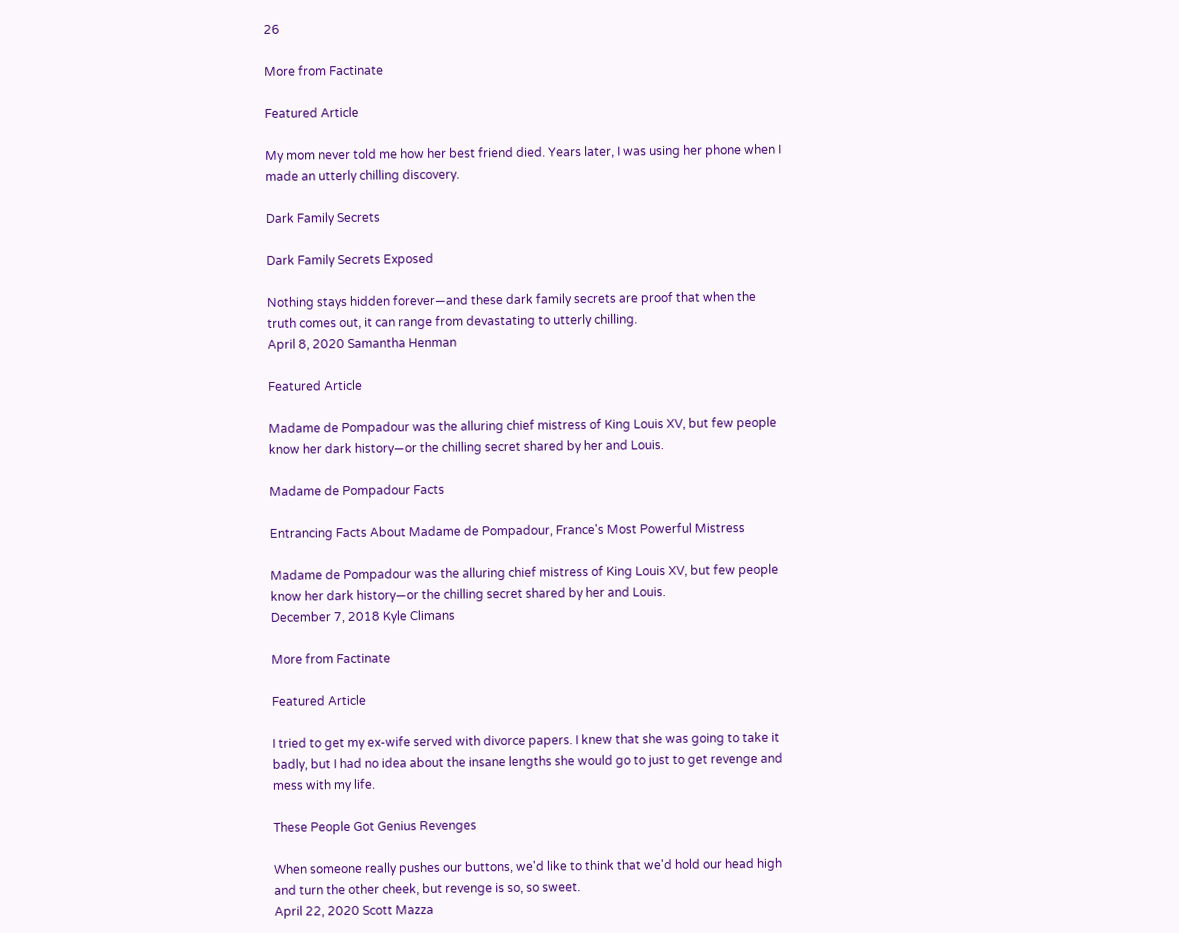26

More from Factinate

Featured Article

My mom never told me how her best friend died. Years later, I was using her phone when I made an utterly chilling discovery.

Dark Family Secrets

Dark Family Secrets Exposed

Nothing stays hidden forever—and these dark family secrets are proof that when the truth comes out, it can range from devastating to utterly chilling.
April 8, 2020 Samantha Henman

Featured Article

Madame de Pompadour was the alluring chief mistress of King Louis XV, but few people know her dark history—or the chilling secret shared by her and Louis.

Madame de Pompadour Facts

Entrancing Facts About Madame de Pompadour, France's Most Powerful Mistress

Madame de Pompadour was the alluring chief mistress of King Louis XV, but few people know her dark history—or the chilling secret shared by her and Louis.
December 7, 2018 Kyle Climans

More from Factinate

Featured Article

I tried to get my ex-wife served with divorce papers. I knew that she was going to take it badly, but I had no idea about the insane lengths she would go to just to get revenge and mess with my life.

These People Got Genius Revenges

When someone really pushes our buttons, we'd like to think that we'd hold our head high and turn the other cheek, but revenge is so, so sweet.
April 22, 2020 Scott Mazza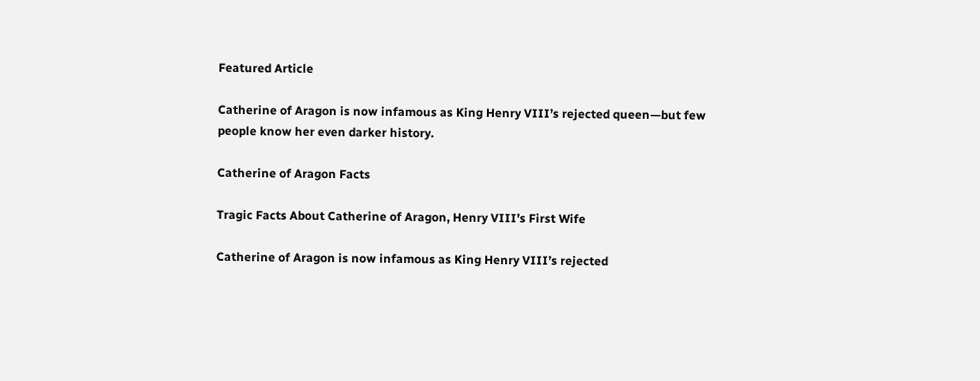Featured Article

Catherine of Aragon is now infamous as King Henry VIII’s rejected queen—but few people know her even darker history.

Catherine of Aragon Facts

Tragic Facts About Catherine of Aragon, Henry VIII’s First Wife

Catherine of Aragon is now infamous as King Henry VIII’s rejected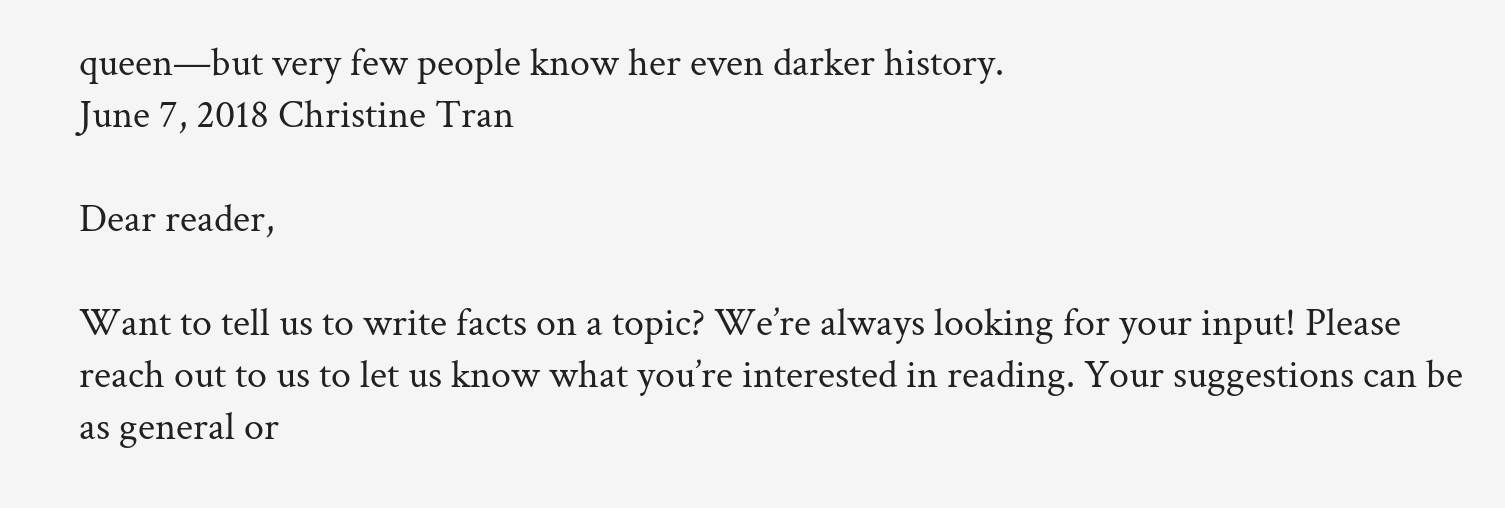queen—but very few people know her even darker history.
June 7, 2018 Christine Tran

Dear reader,

Want to tell us to write facts on a topic? We’re always looking for your input! Please reach out to us to let us know what you’re interested in reading. Your suggestions can be as general or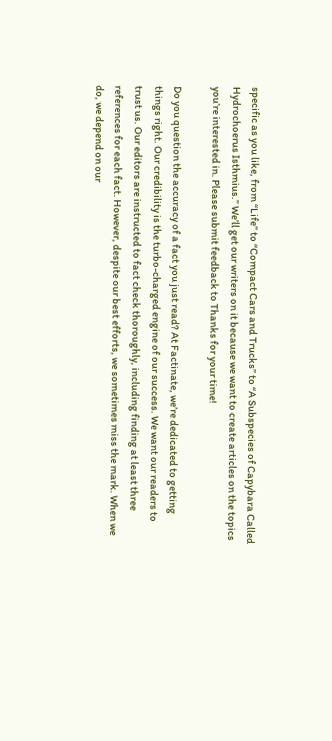specific as you like, from “Life” to “Compact Cars and Trucks” to “A Subspecies of Capybara Called Hydrochoerus Isthmius.” We’ll get our writers on it because we want to create articles on the topics you’re interested in. Please submit feedback to Thanks for your time!

Do you question the accuracy of a fact you just read? At Factinate, we’re dedicated to getting things right. Our credibility is the turbo-charged engine of our success. We want our readers to trust us. Our editors are instructed to fact check thoroughly, including finding at least three references for each fact. However, despite our best efforts, we sometimes miss the mark. When we do, we depend on our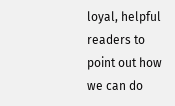loyal, helpful readers to point out how we can do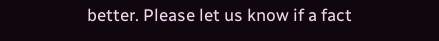better. Please let us know if a fact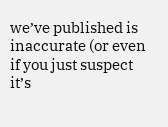we’ve published is inaccurate (or even if you just suspect it’s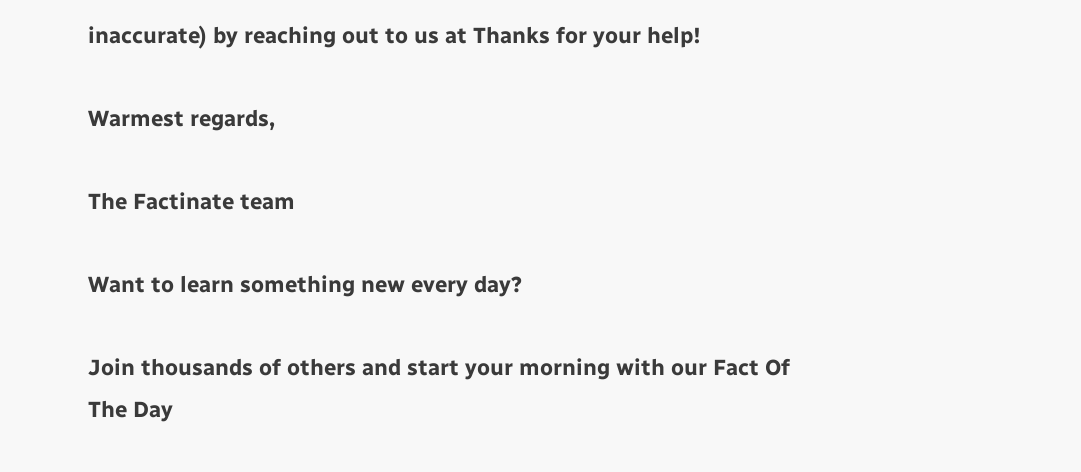inaccurate) by reaching out to us at Thanks for your help!

Warmest regards,

The Factinate team

Want to learn something new every day?

Join thousands of others and start your morning with our Fact Of The Day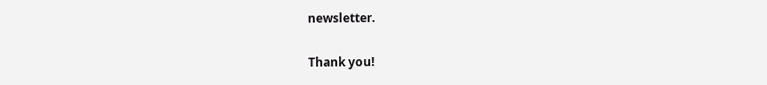newsletter.

Thank you!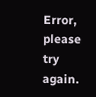Error, please try again.